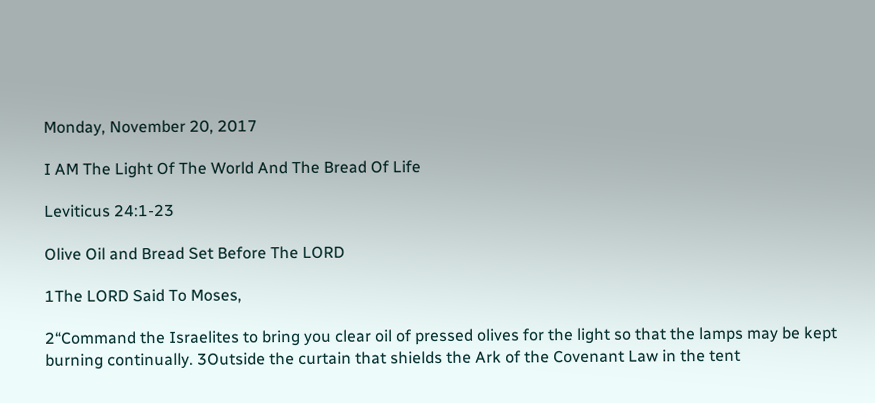Monday, November 20, 2017

I AM The Light Of The World And The Bread Of Life

Leviticus 24:1-23

Olive Oil and Bread Set Before The LORD

1The LORD Said To Moses,

2“Command the Israelites to bring you clear oil of pressed olives for the light so that the lamps may be kept burning continually. 3Outside the curtain that shields the Ark of the Covenant Law in the tent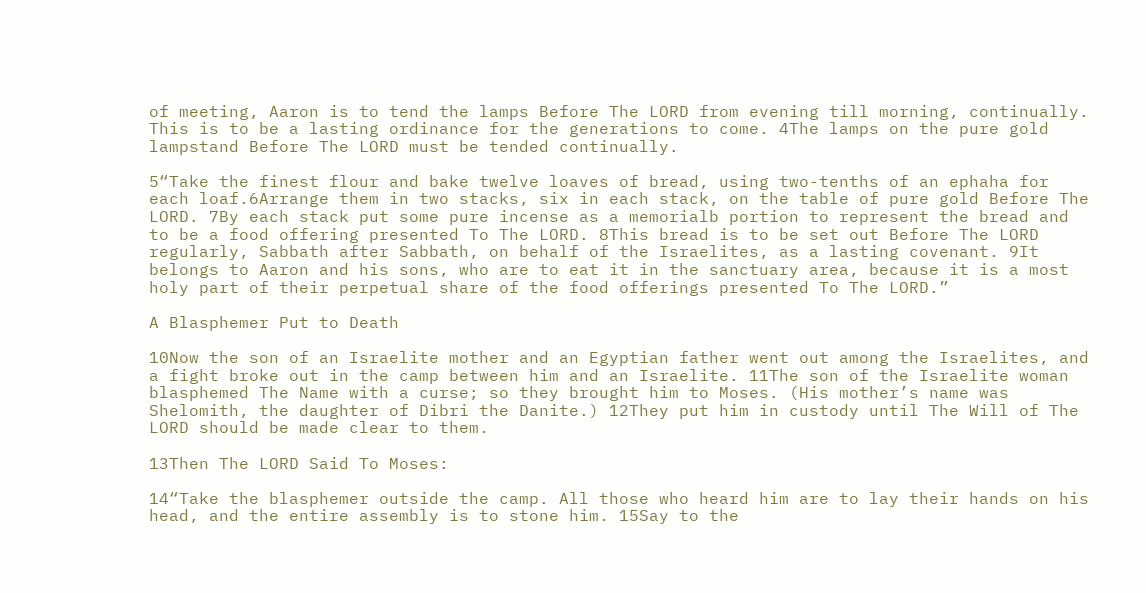of meeting, Aaron is to tend the lamps Before The LORD from evening till morning, continually. This is to be a lasting ordinance for the generations to come. 4The lamps on the pure gold lampstand Before The LORD must be tended continually.

5“Take the finest flour and bake twelve loaves of bread, using two-tenths of an ephaha for each loaf.6Arrange them in two stacks, six in each stack, on the table of pure gold Before The LORD. 7By each stack put some pure incense as a memorialb portion to represent the bread and to be a food offering presented To The LORD. 8This bread is to be set out Before The LORD regularly, Sabbath after Sabbath, on behalf of the Israelites, as a lasting covenant. 9It belongs to Aaron and his sons, who are to eat it in the sanctuary area, because it is a most holy part of their perpetual share of the food offerings presented To The LORD.”

A Blasphemer Put to Death

10Now the son of an Israelite mother and an Egyptian father went out among the Israelites, and a fight broke out in the camp between him and an Israelite. 11The son of the Israelite woman blasphemed The Name with a curse; so they brought him to Moses. (His mother’s name was Shelomith, the daughter of Dibri the Danite.) 12They put him in custody until The Will of The LORD should be made clear to them.

13Then The LORD Said To Moses:

14“Take the blasphemer outside the camp. All those who heard him are to lay their hands on his head, and the entire assembly is to stone him. 15Say to the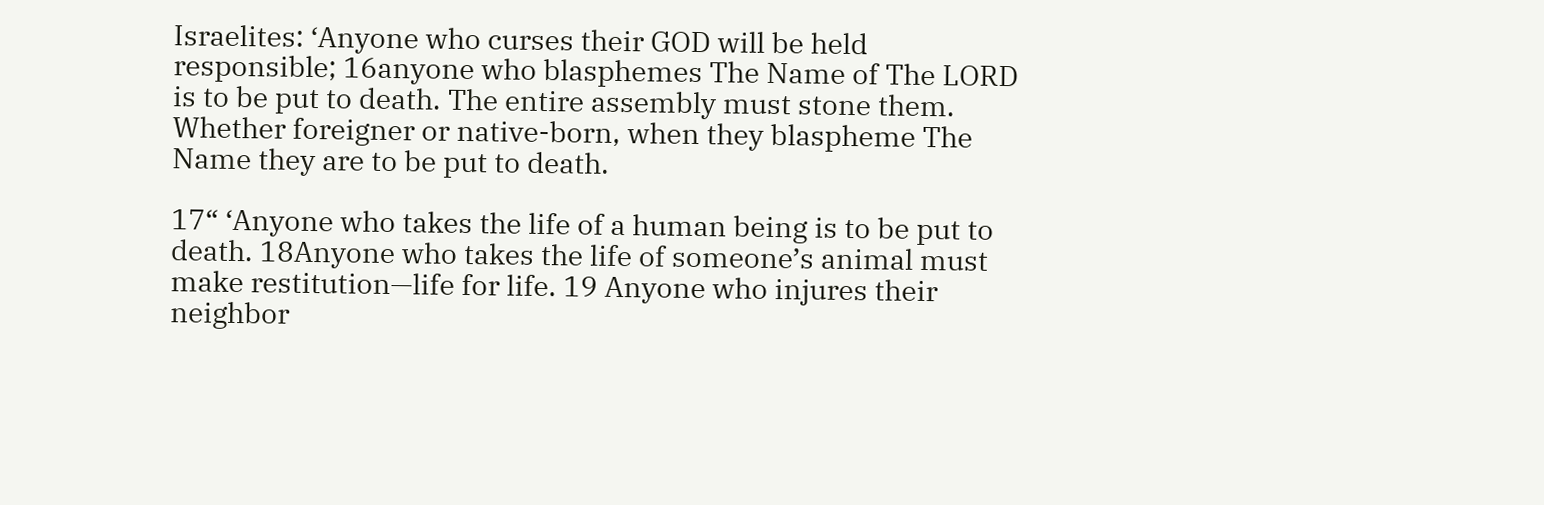Israelites: ‘Anyone who curses their GOD will be held responsible; 16anyone who blasphemes The Name of The LORD is to be put to death. The entire assembly must stone them. Whether foreigner or native-born, when they blaspheme The Name they are to be put to death.

17“ ‘Anyone who takes the life of a human being is to be put to death. 18Anyone who takes the life of someone’s animal must make restitution—life for life. 19 Anyone who injures their neighbor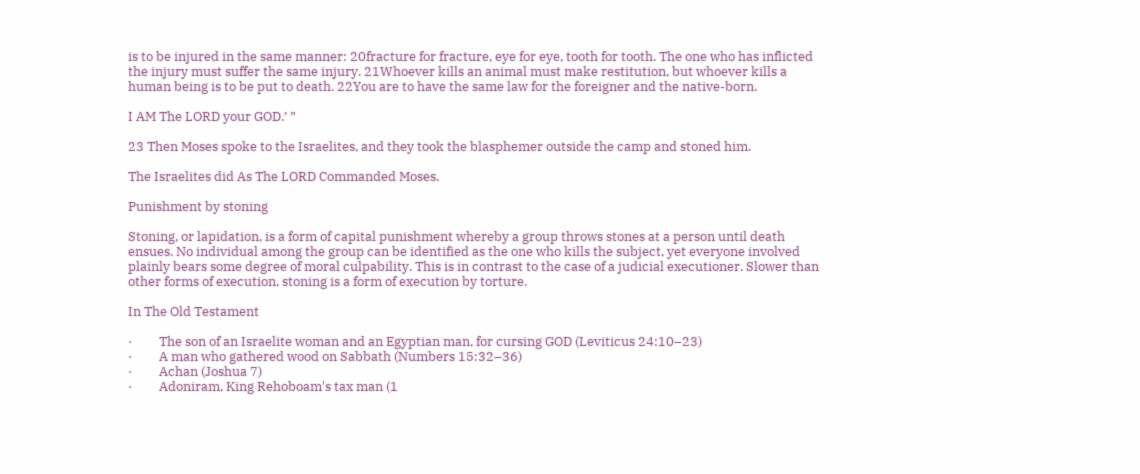is to be injured in the same manner: 20fracture for fracture, eye for eye, tooth for tooth. The one who has inflicted the injury must suffer the same injury. 21Whoever kills an animal must make restitution, but whoever kills a human being is to be put to death. 22You are to have the same law for the foreigner and the native-born.

I AM The LORD your GOD.’ ”

23 Then Moses spoke to the Israelites, and they took the blasphemer outside the camp and stoned him.

The Israelites did As The LORD Commanded Moses.

Punishment by stoning

Stoning, or lapidation, is a form of capital punishment whereby a group throws stones at a person until death ensues. No individual among the group can be identified as the one who kills the subject, yet everyone involved plainly bears some degree of moral culpability. This is in contrast to the case of a judicial executioner. Slower than other forms of execution, stoning is a form of execution by torture.

In The Old Testament

·         The son of an Israelite woman and an Egyptian man, for cursing GOD (Leviticus 24:10–23)
·         A man who gathered wood on Sabbath (Numbers 15:32–36)
·         Achan (Joshua 7)
·         Adoniram, King Rehoboam's tax man (1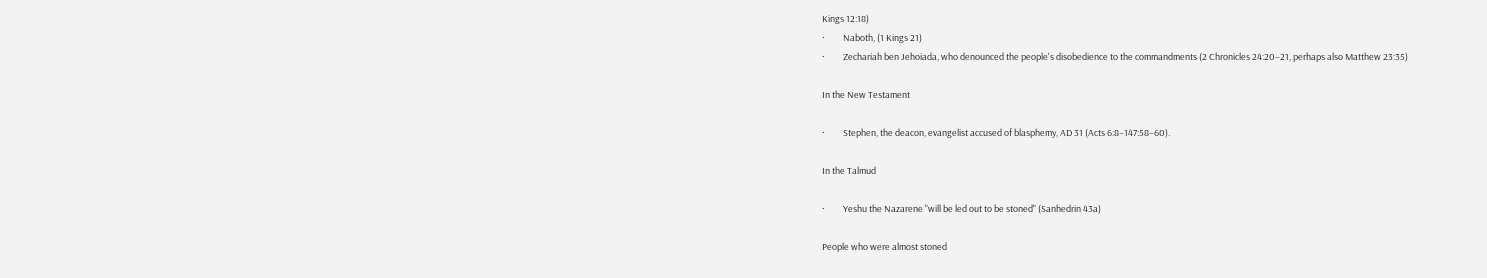Kings 12:18)
·         Naboth, (1 Kings 21)
·         Zechariah ben Jehoiada, who denounced the people's disobedience to the commandments (2 Chronicles 24:20–21, perhaps also Matthew 23:35)

In the New Testament

·         Stephen, the deacon, evangelist accused of blasphemy, AD 31 (Acts 6:8–147:58–60).

In the Talmud

·         Yeshu the Nazarene "will be led out to be stoned" (Sanhedrin 43a)

People who were almost stoned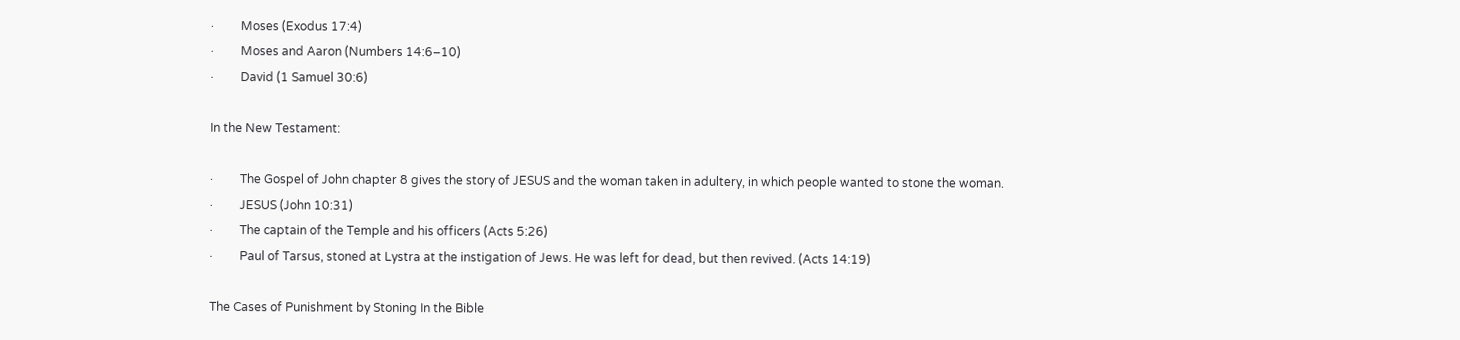·         Moses (Exodus 17:4)
·         Moses and Aaron (Numbers 14:6–10)
·         David (1 Samuel 30:6)

In the New Testament:

·         The Gospel of John chapter 8 gives the story of JESUS and the woman taken in adultery, in which people wanted to stone the woman.
·         JESUS (John 10:31)
·         The captain of the Temple and his officers (Acts 5:26)
·         Paul of Tarsus, stoned at Lystra at the instigation of Jews. He was left for dead, but then revived. (Acts 14:19)

The Cases of Punishment by Stoning In the Bible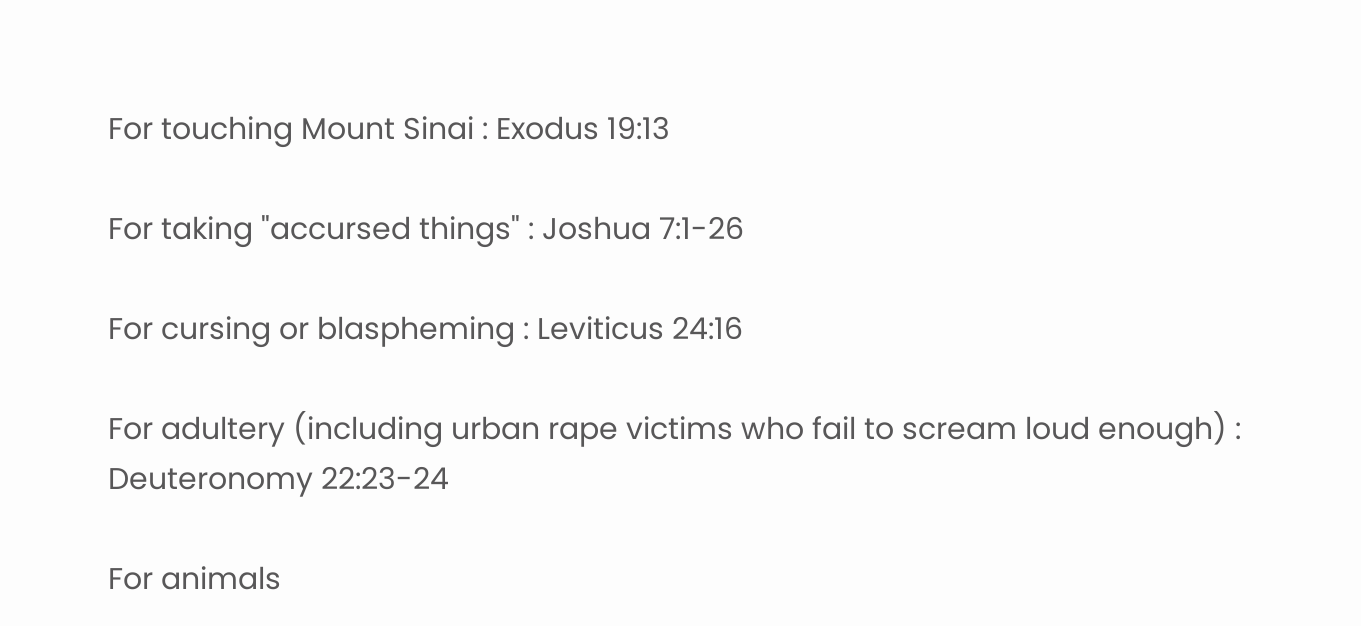For touching Mount Sinai : Exodus 19:13

For taking "accursed things" : Joshua 7:1-26

For cursing or blaspheming : Leviticus 24:16

For adultery (including urban rape victims who fail to scream loud enough) : Deuteronomy 22:23-24

For animals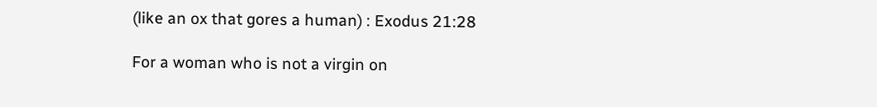(like an ox that gores a human) : Exodus 21:28

For a woman who is not a virgin on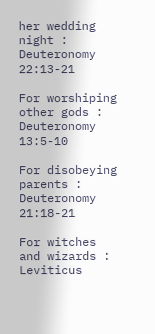her wedding night : Deuteronomy 22:13-21

For worshiping other gods : Deuteronomy 13:5-10

For disobeying parents : Deuteronomy 21:18-21

For witches and wizards : Leviticus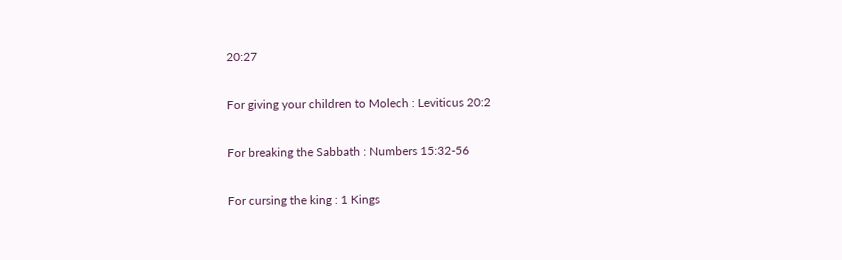20:27

For giving your children to Molech : Leviticus 20:2

For breaking the Sabbath : Numbers 15:32-56

For cursing the king : 1 Kings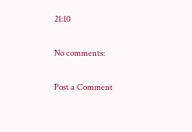21:10

No comments:

Post a Comment